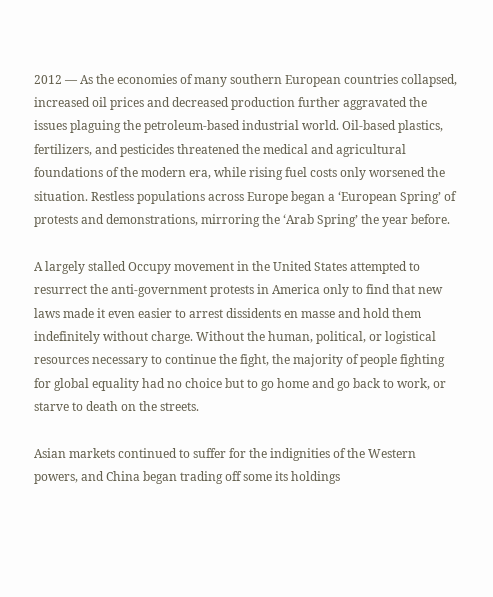2012 — As the economies of many southern European countries collapsed, increased oil prices and decreased production further aggravated the issues plaguing the petroleum-based industrial world. Oil-based plastics, fertilizers, and pesticides threatened the medical and agricultural foundations of the modern era, while rising fuel costs only worsened the situation. Restless populations across Europe began a ‘European Spring’ of protests and demonstrations, mirroring the ‘Arab Spring’ the year before.

A largely stalled Occupy movement in the United States attempted to resurrect the anti-government protests in America only to find that new laws made it even easier to arrest dissidents en masse and hold them indefinitely without charge. Without the human, political, or logistical resources necessary to continue the fight, the majority of people fighting for global equality had no choice but to go home and go back to work, or starve to death on the streets.

Asian markets continued to suffer for the indignities of the Western powers, and China began trading off some its holdings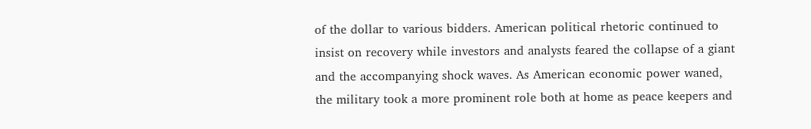of the dollar to various bidders. American political rhetoric continued to insist on recovery while investors and analysts feared the collapse of a giant and the accompanying shock waves. As American economic power waned, the military took a more prominent role both at home as peace keepers and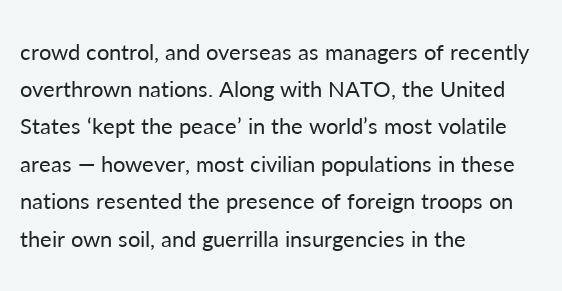crowd control, and overseas as managers of recently overthrown nations. Along with NATO, the United States ‘kept the peace’ in the world’s most volatile areas — however, most civilian populations in these nations resented the presence of foreign troops on their own soil, and guerrilla insurgencies in the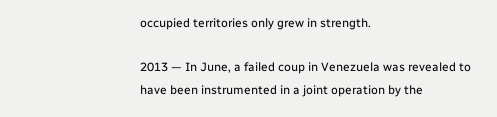occupied territories only grew in strength.

2013 — In June, a failed coup in Venezuela was revealed to have been instrumented in a joint operation by the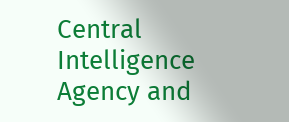Central Intelligence Agency and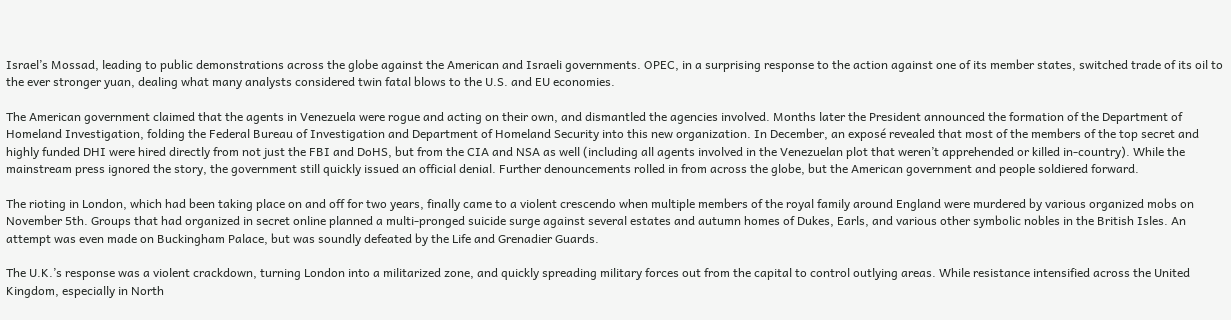Israel’s Mossad, leading to public demonstrations across the globe against the American and Israeli governments. OPEC, in a surprising response to the action against one of its member states, switched trade of its oil to the ever stronger yuan, dealing what many analysts considered twin fatal blows to the U.S. and EU economies.

The American government claimed that the agents in Venezuela were rogue and acting on their own, and dismantled the agencies involved. Months later the President announced the formation of the Department of Homeland Investigation, folding the Federal Bureau of Investigation and Department of Homeland Security into this new organization. In December, an exposé revealed that most of the members of the top secret and highly funded DHI were hired directly from not just the FBI and DoHS, but from the CIA and NSA as well (including all agents involved in the Venezuelan plot that weren’t apprehended or killed in-country). While the mainstream press ignored the story, the government still quickly issued an official denial. Further denouncements rolled in from across the globe, but the American government and people soldiered forward.

The rioting in London, which had been taking place on and off for two years, finally came to a violent crescendo when multiple members of the royal family around England were murdered by various organized mobs on November 5th. Groups that had organized in secret online planned a multi-pronged suicide surge against several estates and autumn homes of Dukes, Earls, and various other symbolic nobles in the British Isles. An attempt was even made on Buckingham Palace, but was soundly defeated by the Life and Grenadier Guards.

The U.K.’s response was a violent crackdown, turning London into a militarized zone, and quickly spreading military forces out from the capital to control outlying areas. While resistance intensified across the United Kingdom, especially in North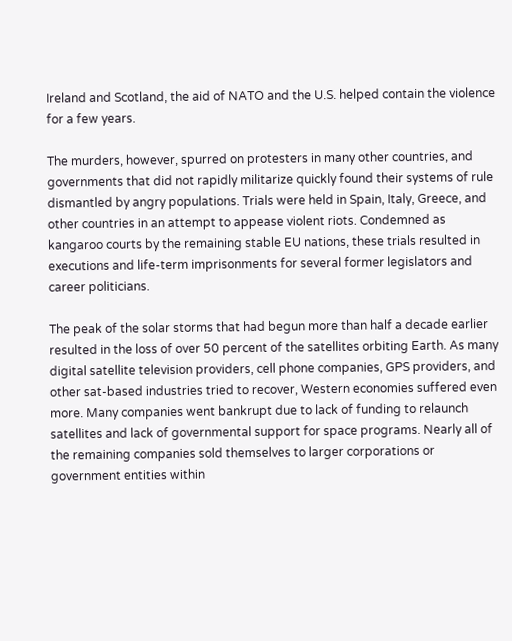Ireland and Scotland, the aid of NATO and the U.S. helped contain the violence for a few years.

The murders, however, spurred on protesters in many other countries, and governments that did not rapidly militarize quickly found their systems of rule dismantled by angry populations. Trials were held in Spain, Italy, Greece, and other countries in an attempt to appease violent riots. Condemned as kangaroo courts by the remaining stable EU nations, these trials resulted in executions and life-term imprisonments for several former legislators and career politicians.

The peak of the solar storms that had begun more than half a decade earlier resulted in the loss of over 50 percent of the satellites orbiting Earth. As many digital satellite television providers, cell phone companies, GPS providers, and other sat-based industries tried to recover, Western economies suffered even more. Many companies went bankrupt due to lack of funding to relaunch satellites and lack of governmental support for space programs. Nearly all of the remaining companies sold themselves to larger corporations or government entities within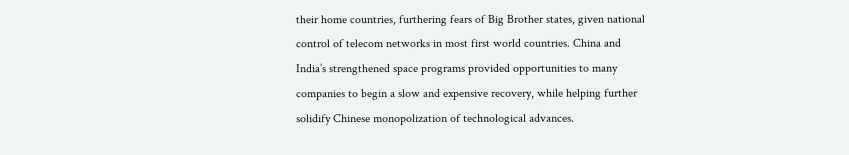their home countries, furthering fears of Big Brother states, given national control of telecom networks in most first world countries. China and India’s strengthened space programs provided opportunities to many companies to begin a slow and expensive recovery, while helping further solidify Chinese monopolization of technological advances.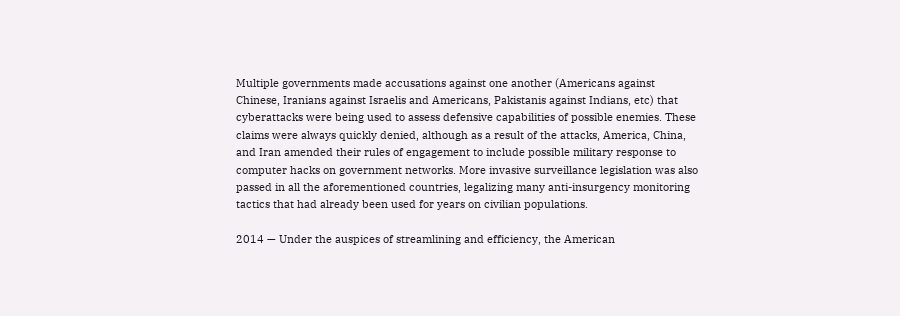Multiple governments made accusations against one another (Americans against Chinese, Iranians against Israelis and Americans, Pakistanis against Indians, etc) that cyberattacks were being used to assess defensive capabilities of possible enemies. These claims were always quickly denied, although as a result of the attacks, America, China, and Iran amended their rules of engagement to include possible military response to computer hacks on government networks. More invasive surveillance legislation was also passed in all the aforementioned countries, legalizing many anti-insurgency monitoring tactics that had already been used for years on civilian populations.

2014 — Under the auspices of streamlining and efficiency, the American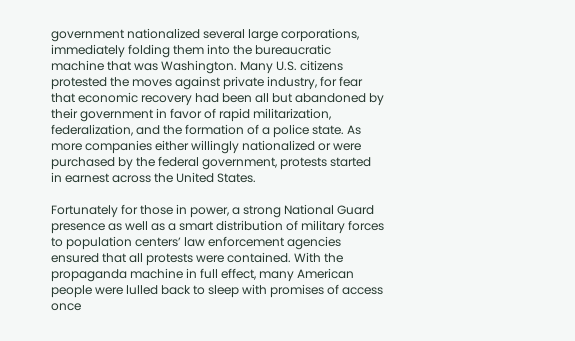government nationalized several large corporations, immediately folding them into the bureaucratic machine that was Washington. Many U.S. citizens protested the moves against private industry, for fear that economic recovery had been all but abandoned by their government in favor of rapid militarization, federalization, and the formation of a police state. As more companies either willingly nationalized or were purchased by the federal government, protests started in earnest across the United States.

Fortunately for those in power, a strong National Guard presence as well as a smart distribution of military forces to population centers’ law enforcement agencies ensured that all protests were contained. With the propaganda machine in full effect, many American people were lulled back to sleep with promises of access once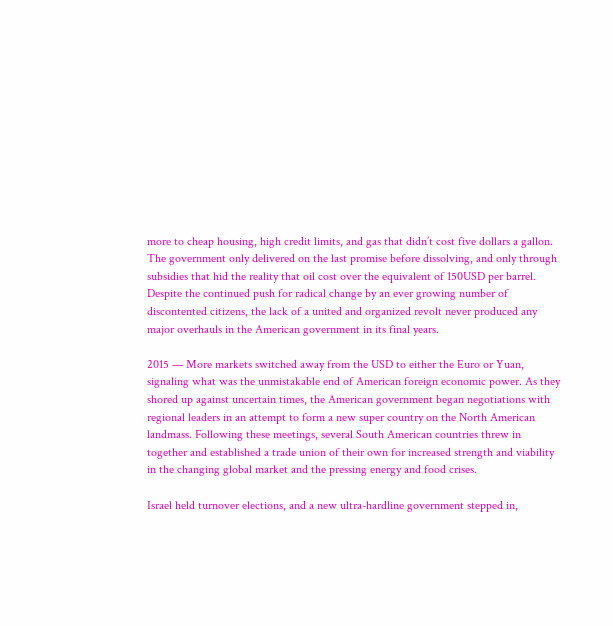more to cheap housing, high credit limits, and gas that didn’t cost five dollars a gallon. The government only delivered on the last promise before dissolving, and only through subsidies that hid the reality that oil cost over the equivalent of 150USD per barrel. Despite the continued push for radical change by an ever growing number of discontented citizens, the lack of a united and organized revolt never produced any major overhauls in the American government in its final years.

2015 — More markets switched away from the USD to either the Euro or Yuan, signaling what was the unmistakable end of American foreign economic power. As they shored up against uncertain times, the American government began negotiations with regional leaders in an attempt to form a new super country on the North American landmass. Following these meetings, several South American countries threw in together and established a trade union of their own for increased strength and viability in the changing global market and the pressing energy and food crises.

Israel held turnover elections, and a new ultra-hardline government stepped in,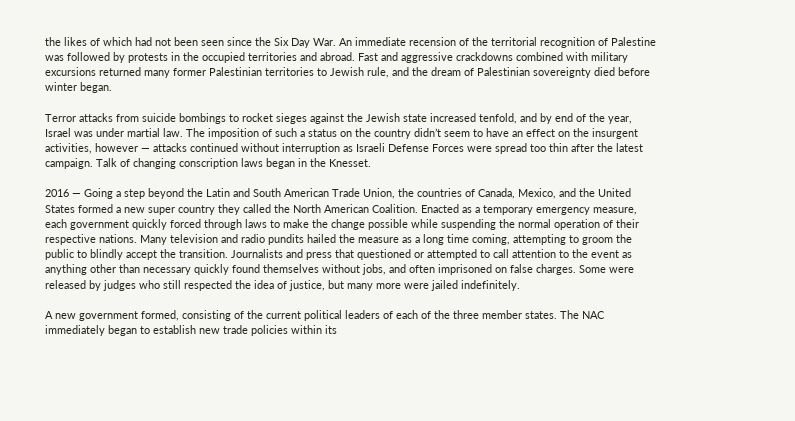the likes of which had not been seen since the Six Day War. An immediate recension of the territorial recognition of Palestine was followed by protests in the occupied territories and abroad. Fast and aggressive crackdowns combined with military excursions returned many former Palestinian territories to Jewish rule, and the dream of Palestinian sovereignty died before winter began.

Terror attacks from suicide bombings to rocket sieges against the Jewish state increased tenfold, and by end of the year, Israel was under martial law. The imposition of such a status on the country didn’t seem to have an effect on the insurgent activities, however — attacks continued without interruption as Israeli Defense Forces were spread too thin after the latest campaign. Talk of changing conscription laws began in the Knesset.

2016 — Going a step beyond the Latin and South American Trade Union, the countries of Canada, Mexico, and the United States formed a new super country they called the North American Coalition. Enacted as a temporary emergency measure, each government quickly forced through laws to make the change possible while suspending the normal operation of their respective nations. Many television and radio pundits hailed the measure as a long time coming, attempting to groom the public to blindly accept the transition. Journalists and press that questioned or attempted to call attention to the event as anything other than necessary quickly found themselves without jobs, and often imprisoned on false charges. Some were released by judges who still respected the idea of justice, but many more were jailed indefinitely.

A new government formed, consisting of the current political leaders of each of the three member states. The NAC immediately began to establish new trade policies within its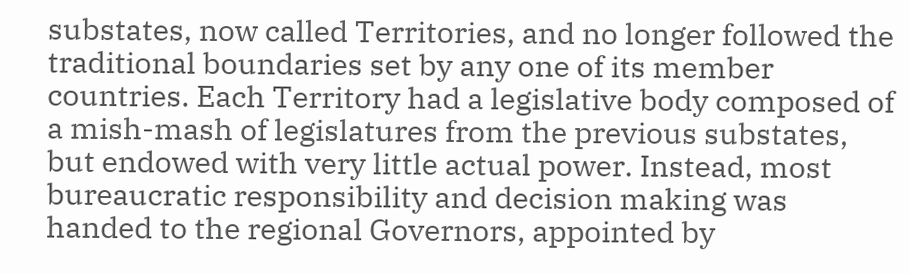substates, now called Territories, and no longer followed the traditional boundaries set by any one of its member countries. Each Territory had a legislative body composed of a mish-mash of legislatures from the previous substates, but endowed with very little actual power. Instead, most bureaucratic responsibility and decision making was handed to the regional Governors, appointed by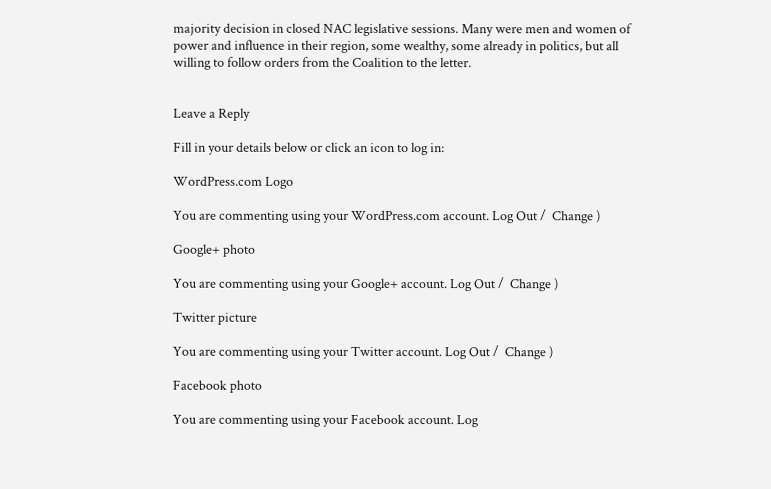majority decision in closed NAC legislative sessions. Many were men and women of power and influence in their region, some wealthy, some already in politics, but all willing to follow orders from the Coalition to the letter.


Leave a Reply

Fill in your details below or click an icon to log in:

WordPress.com Logo

You are commenting using your WordPress.com account. Log Out /  Change )

Google+ photo

You are commenting using your Google+ account. Log Out /  Change )

Twitter picture

You are commenting using your Twitter account. Log Out /  Change )

Facebook photo

You are commenting using your Facebook account. Log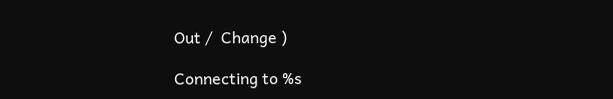Out /  Change )

Connecting to %s